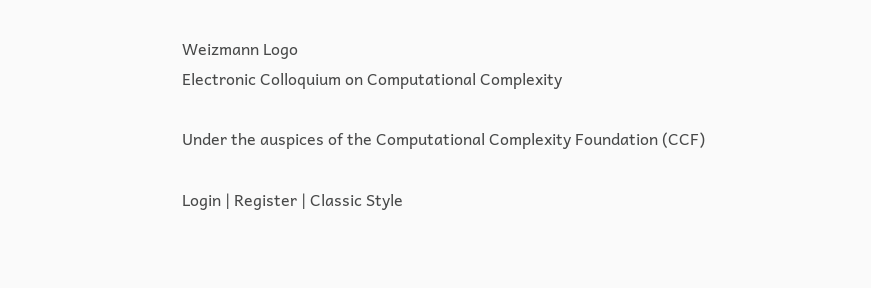Weizmann Logo
Electronic Colloquium on Computational Complexity

Under the auspices of the Computational Complexity Foundation (CCF)

Login | Register | Classic Style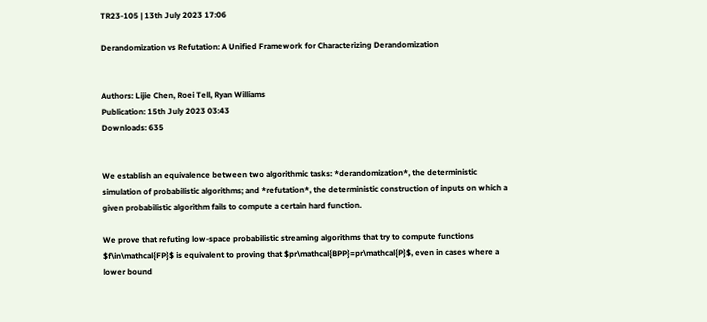TR23-105 | 13th July 2023 17:06

Derandomization vs Refutation: A Unified Framework for Characterizing Derandomization


Authors: Lijie Chen, Roei Tell, Ryan Williams
Publication: 15th July 2023 03:43
Downloads: 635


We establish an equivalence between two algorithmic tasks: *derandomization*, the deterministic simulation of probabilistic algorithms; and *refutation*, the deterministic construction of inputs on which a given probabilistic algorithm fails to compute a certain hard function.

We prove that refuting low-space probabilistic streaming algorithms that try to compute functions $f\in\mathcal{FP}$ is equivalent to proving that $pr\mathcal{BPP}=pr\mathcal{P}$, even in cases where a lower bound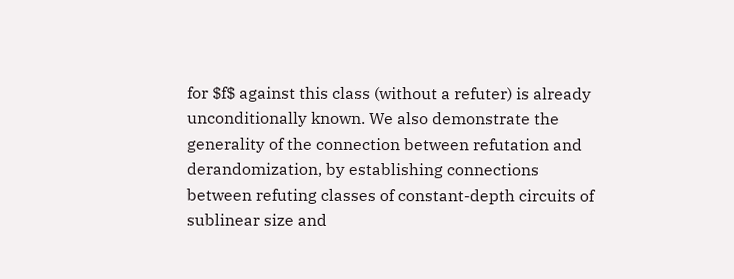for $f$ against this class (without a refuter) is already unconditionally known. We also demonstrate the generality of the connection between refutation and derandomization, by establishing connections between refuting classes of constant-depth circuits of sublinear size and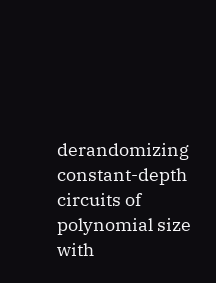derandomizing constant-depth circuits of polynomial size with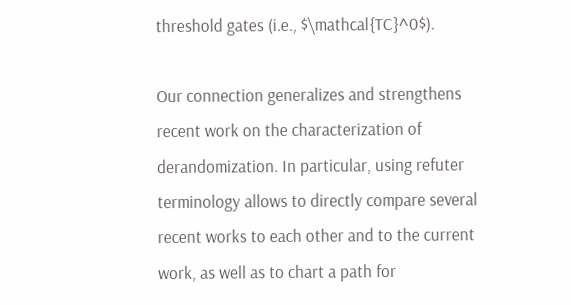threshold gates (i.e., $\mathcal{TC}^0$).

Our connection generalizes and strengthens recent work on the characterization of derandomization. In particular, using refuter terminology allows to directly compare several recent works to each other and to the current work, as well as to chart a path for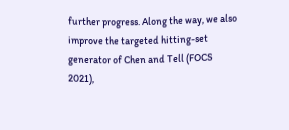further progress. Along the way, we also improve the targeted hitting-set generator of Chen and Tell (FOCS 2021),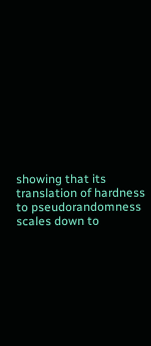showing that its translation of hardness to pseudorandomness scales down to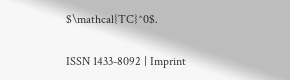$\mathcal{TC}^0$.

ISSN 1433-8092 | Imprint